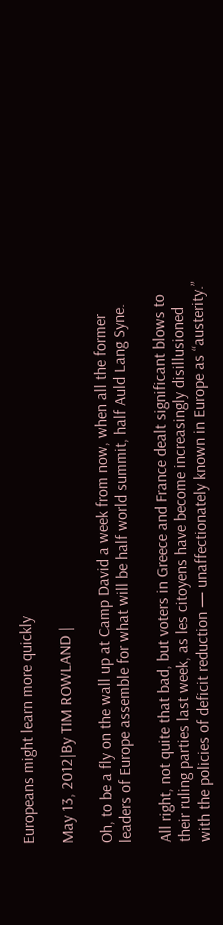Europeans might learn more quickly

May 13, 2012|By TIM ROWLAND |

Oh, to be a fly on the wall up at Camp David a week from now, when all the former leaders of Europe assemble for what will be half world summit, half Auld Lang Syne.

All right, not quite that bad, but voters in Greece and France dealt significant blows to their ruling parties last week, as les citoyens have become increasingly disillusioned with the policies of deficit reduction — unaffectionately known in Europe as “austerity.”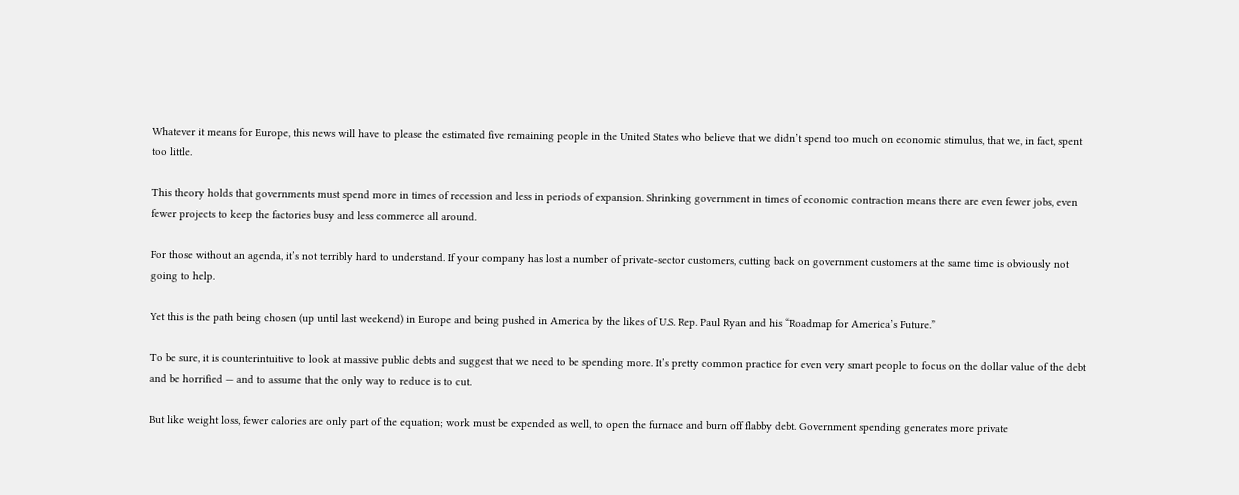Whatever it means for Europe, this news will have to please the estimated five remaining people in the United States who believe that we didn’t spend too much on economic stimulus, that we, in fact, spent too little.

This theory holds that governments must spend more in times of recession and less in periods of expansion. Shrinking government in times of economic contraction means there are even fewer jobs, even fewer projects to keep the factories busy and less commerce all around.

For those without an agenda, it’s not terribly hard to understand. If your company has lost a number of private-sector customers, cutting back on government customers at the same time is obviously not going to help.

Yet this is the path being chosen (up until last weekend) in Europe and being pushed in America by the likes of U.S. Rep. Paul Ryan and his “Roadmap for America’s Future.”

To be sure, it is counterintuitive to look at massive public debts and suggest that we need to be spending more. It’s pretty common practice for even very smart people to focus on the dollar value of the debt and be horrified — and to assume that the only way to reduce is to cut.

But like weight loss, fewer calories are only part of the equation; work must be expended as well, to open the furnace and burn off flabby debt. Government spending generates more private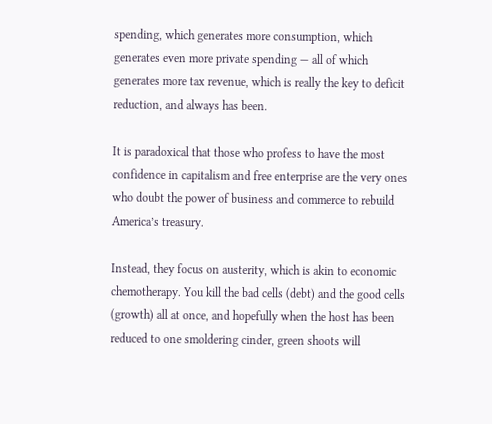spending, which generates more consumption, which generates even more private spending — all of which generates more tax revenue, which is really the key to deficit reduction, and always has been.

It is paradoxical that those who profess to have the most confidence in capitalism and free enterprise are the very ones who doubt the power of business and commerce to rebuild America’s treasury.

Instead, they focus on austerity, which is akin to economic chemotherapy. You kill the bad cells (debt) and the good cells (growth) all at once, and hopefully when the host has been reduced to one smoldering cinder, green shoots will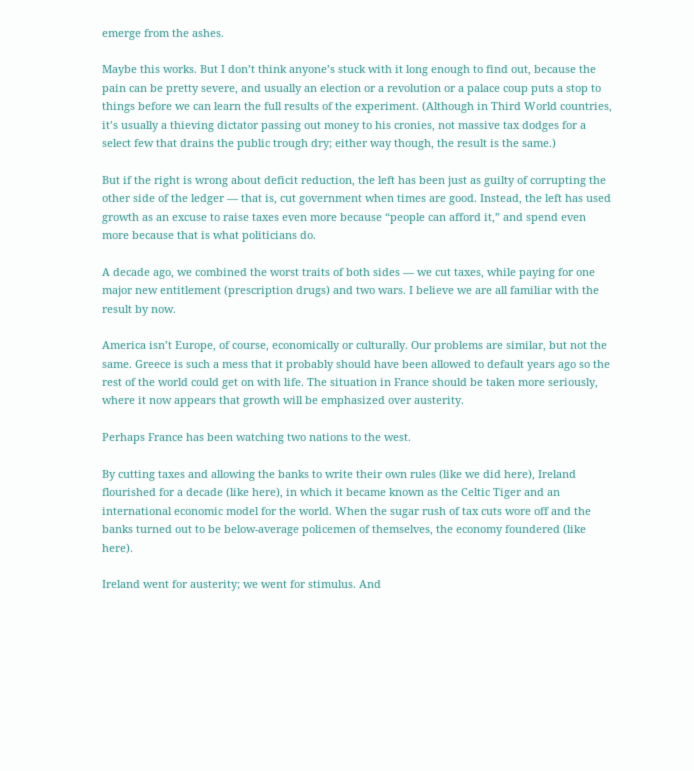emerge from the ashes.

Maybe this works. But I don’t think anyone’s stuck with it long enough to find out, because the pain can be pretty severe, and usually an election or a revolution or a palace coup puts a stop to things before we can learn the full results of the experiment. (Although in Third World countries, it’s usually a thieving dictator passing out money to his cronies, not massive tax dodges for a select few that drains the public trough dry; either way though, the result is the same.)

But if the right is wrong about deficit reduction, the left has been just as guilty of corrupting the other side of the ledger — that is, cut government when times are good. Instead, the left has used growth as an excuse to raise taxes even more because “people can afford it,” and spend even more because that is what politicians do.

A decade ago, we combined the worst traits of both sides — we cut taxes, while paying for one major new entitlement (prescription drugs) and two wars. I believe we are all familiar with the result by now.

America isn’t Europe, of course, economically or culturally. Our problems are similar, but not the same. Greece is such a mess that it probably should have been allowed to default years ago so the rest of the world could get on with life. The situation in France should be taken more seriously, where it now appears that growth will be emphasized over austerity.

Perhaps France has been watching two nations to the west.

By cutting taxes and allowing the banks to write their own rules (like we did here), Ireland flourished for a decade (like here), in which it became known as the Celtic Tiger and an international economic model for the world. When the sugar rush of tax cuts wore off and the banks turned out to be below-average policemen of themselves, the economy foundered (like here).

Ireland went for austerity; we went for stimulus. And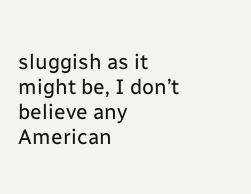sluggish as it might be, I don’t believe any American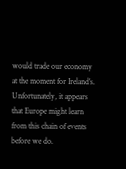would trade our economy at the moment for Ireland’s. Unfortunately, it appears that Europe might learn from this chain of events before we do.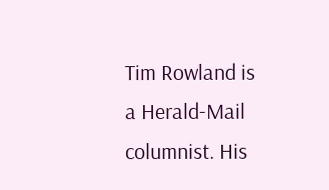Tim Rowland is a Herald-Mail columnist. His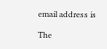email address is

The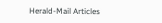Herald-Mail Articles